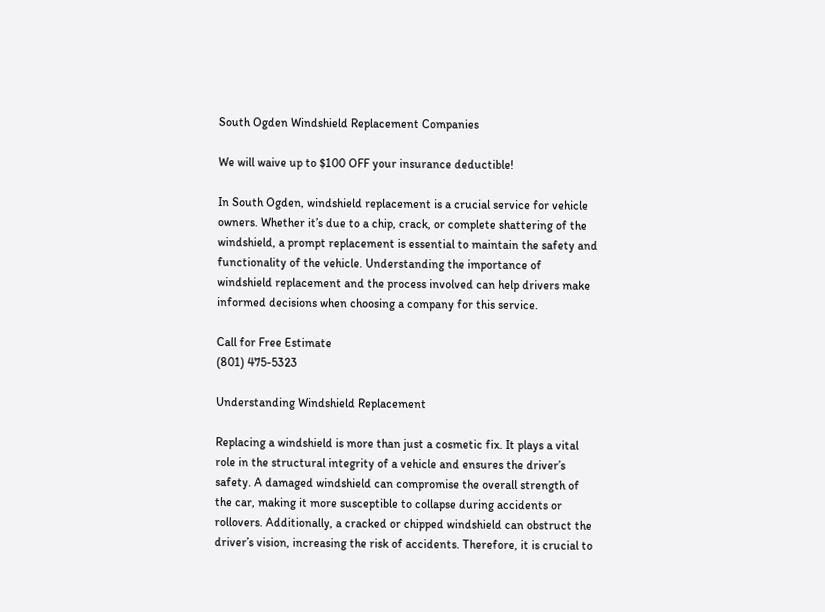South Ogden Windshield Replacement Companies

We will waive up to $100 OFF your insurance deductible!

In South Ogden, windshield replacement is a crucial service for vehicle owners. Whether it’s due to a chip, crack, or complete shattering of the windshield, a prompt replacement is essential to maintain the safety and functionality of the vehicle. Understanding the importance of windshield replacement and the process involved can help drivers make informed decisions when choosing a company for this service.

Call for Free Estimate
(801) 475-5323

Understanding Windshield Replacement

Replacing a windshield is more than just a cosmetic fix. It plays a vital role in the structural integrity of a vehicle and ensures the driver’s safety. A damaged windshield can compromise the overall strength of the car, making it more susceptible to collapse during accidents or rollovers. Additionally, a cracked or chipped windshield can obstruct the driver’s vision, increasing the risk of accidents. Therefore, it is crucial to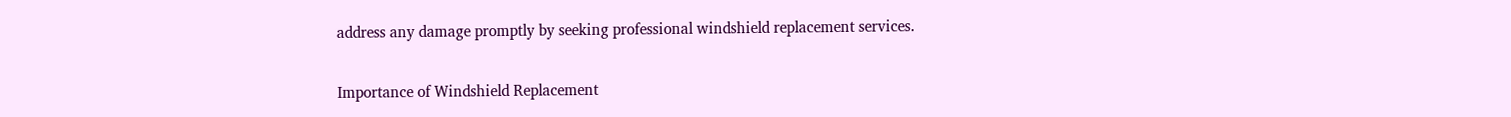address any damage promptly by seeking professional windshield replacement services.

Importance of Windshield Replacement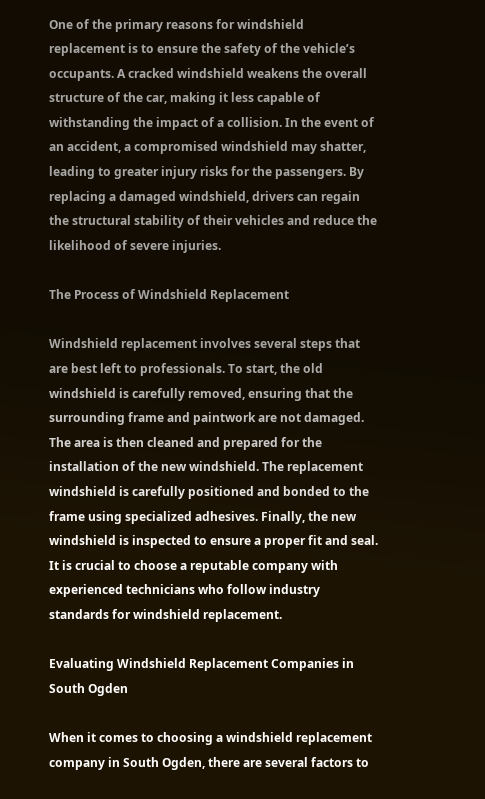One of the primary reasons for windshield replacement is to ensure the safety of the vehicle’s occupants. A cracked windshield weakens the overall structure of the car, making it less capable of withstanding the impact of a collision. In the event of an accident, a compromised windshield may shatter, leading to greater injury risks for the passengers. By replacing a damaged windshield, drivers can regain the structural stability of their vehicles and reduce the likelihood of severe injuries.

The Process of Windshield Replacement

Windshield replacement involves several steps that are best left to professionals. To start, the old windshield is carefully removed, ensuring that the surrounding frame and paintwork are not damaged. The area is then cleaned and prepared for the installation of the new windshield. The replacement windshield is carefully positioned and bonded to the frame using specialized adhesives. Finally, the new windshield is inspected to ensure a proper fit and seal. It is crucial to choose a reputable company with experienced technicians who follow industry standards for windshield replacement.

Evaluating Windshield Replacement Companies in South Ogden

When it comes to choosing a windshield replacement company in South Ogden, there are several factors to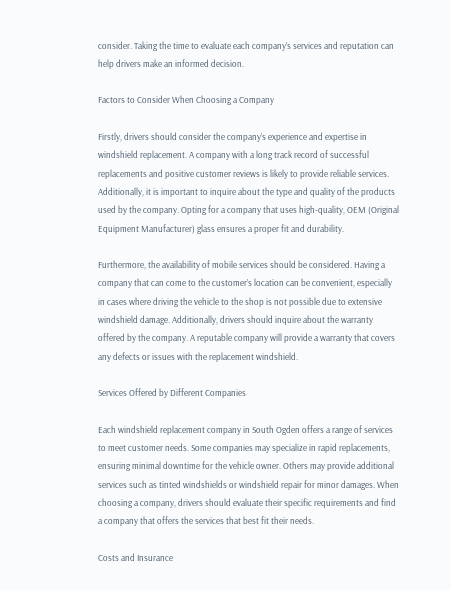consider. Taking the time to evaluate each company’s services and reputation can help drivers make an informed decision.

Factors to Consider When Choosing a Company

Firstly, drivers should consider the company’s experience and expertise in windshield replacement. A company with a long track record of successful replacements and positive customer reviews is likely to provide reliable services. Additionally, it is important to inquire about the type and quality of the products used by the company. Opting for a company that uses high-quality, OEM (Original Equipment Manufacturer) glass ensures a proper fit and durability.

Furthermore, the availability of mobile services should be considered. Having a company that can come to the customer’s location can be convenient, especially in cases where driving the vehicle to the shop is not possible due to extensive windshield damage. Additionally, drivers should inquire about the warranty offered by the company. A reputable company will provide a warranty that covers any defects or issues with the replacement windshield.

Services Offered by Different Companies

Each windshield replacement company in South Ogden offers a range of services to meet customer needs. Some companies may specialize in rapid replacements, ensuring minimal downtime for the vehicle owner. Others may provide additional services such as tinted windshields or windshield repair for minor damages. When choosing a company, drivers should evaluate their specific requirements and find a company that offers the services that best fit their needs.

Costs and Insurance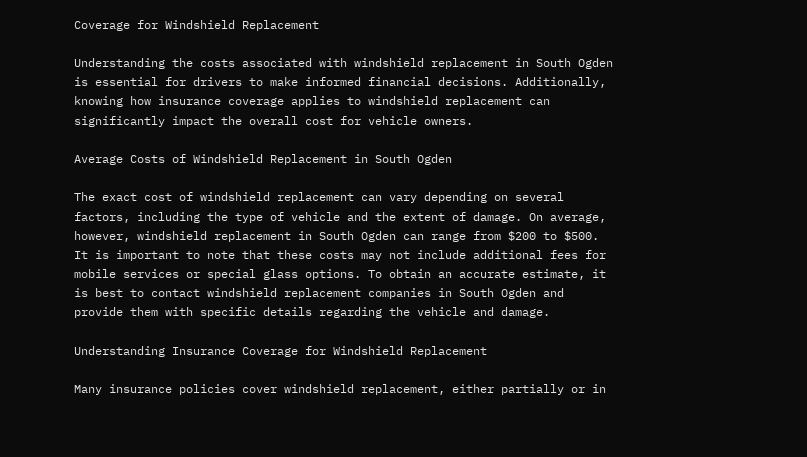Coverage for Windshield Replacement

Understanding the costs associated with windshield replacement in South Ogden is essential for drivers to make informed financial decisions. Additionally, knowing how insurance coverage applies to windshield replacement can significantly impact the overall cost for vehicle owners.

Average Costs of Windshield Replacement in South Ogden

The exact cost of windshield replacement can vary depending on several factors, including the type of vehicle and the extent of damage. On average, however, windshield replacement in South Ogden can range from $200 to $500. It is important to note that these costs may not include additional fees for mobile services or special glass options. To obtain an accurate estimate, it is best to contact windshield replacement companies in South Ogden and provide them with specific details regarding the vehicle and damage.

Understanding Insurance Coverage for Windshield Replacement

Many insurance policies cover windshield replacement, either partially or in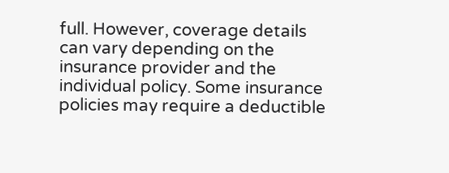full. However, coverage details can vary depending on the insurance provider and the individual policy. Some insurance policies may require a deductible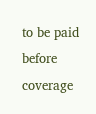to be paid before coverage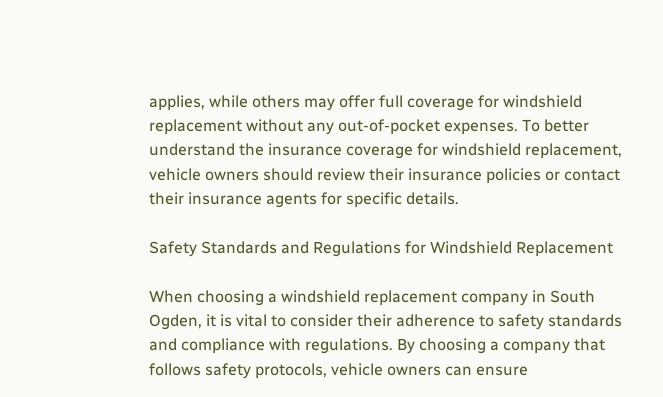applies, while others may offer full coverage for windshield replacement without any out-of-pocket expenses. To better understand the insurance coverage for windshield replacement, vehicle owners should review their insurance policies or contact their insurance agents for specific details.

Safety Standards and Regulations for Windshield Replacement

When choosing a windshield replacement company in South Ogden, it is vital to consider their adherence to safety standards and compliance with regulations. By choosing a company that follows safety protocols, vehicle owners can ensure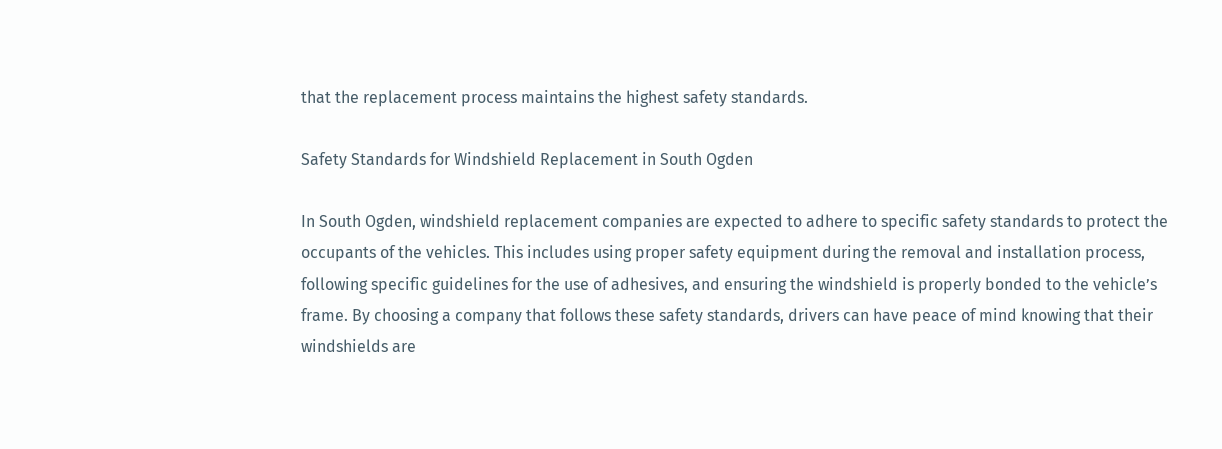that the replacement process maintains the highest safety standards.

Safety Standards for Windshield Replacement in South Ogden

In South Ogden, windshield replacement companies are expected to adhere to specific safety standards to protect the occupants of the vehicles. This includes using proper safety equipment during the removal and installation process, following specific guidelines for the use of adhesives, and ensuring the windshield is properly bonded to the vehicle’s frame. By choosing a company that follows these safety standards, drivers can have peace of mind knowing that their windshields are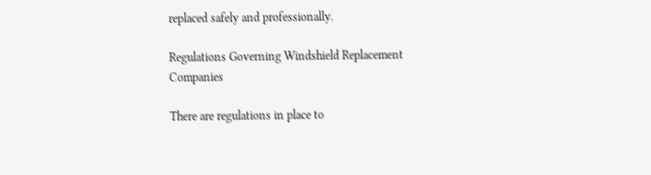replaced safely and professionally.

Regulations Governing Windshield Replacement Companies

There are regulations in place to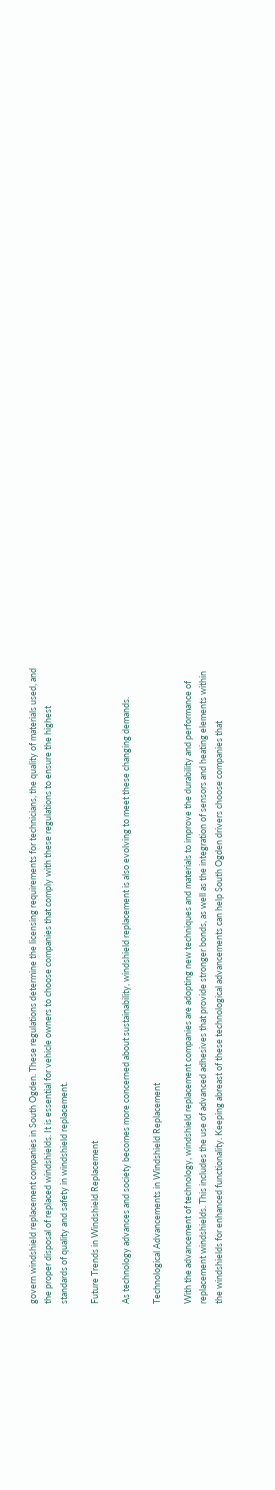govern windshield replacement companies in South Ogden. These regulations determine the licensing requirements for technicians, the quality of materials used, and the proper disposal of replaced windshields. It is essential for vehicle owners to choose companies that comply with these regulations to ensure the highest standards of quality and safety in windshield replacement.

Future Trends in Windshield Replacement

As technology advances and society becomes more concerned about sustainability, windshield replacement is also evolving to meet these changing demands.

Technological Advancements in Windshield Replacement

With the advancement of technology, windshield replacement companies are adopting new techniques and materials to improve the durability and performance of replacement windshields. This includes the use of advanced adhesives that provide stronger bonds, as well as the integration of sensors and heating elements within the windshields for enhanced functionality. Keeping abreast of these technological advancements can help South Ogden drivers choose companies that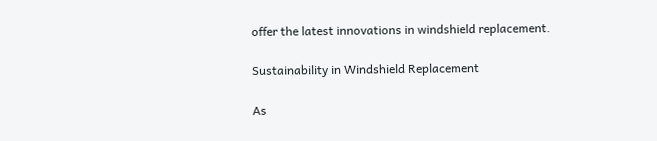offer the latest innovations in windshield replacement.

Sustainability in Windshield Replacement

As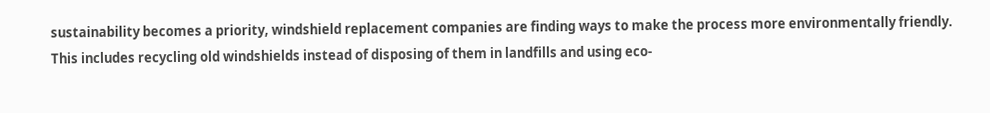sustainability becomes a priority, windshield replacement companies are finding ways to make the process more environmentally friendly. This includes recycling old windshields instead of disposing of them in landfills and using eco-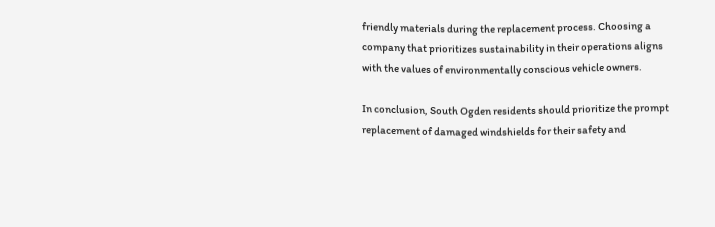friendly materials during the replacement process. Choosing a company that prioritizes sustainability in their operations aligns with the values of environmentally conscious vehicle owners.

In conclusion, South Ogden residents should prioritize the prompt replacement of damaged windshields for their safety and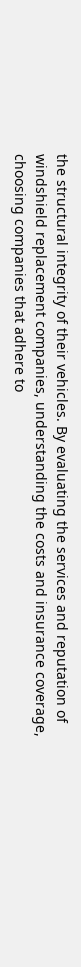the structural integrity of their vehicles. By evaluating the services and reputation of windshield replacement companies, understanding the costs and insurance coverage, choosing companies that adhere to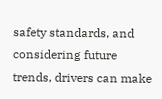safety standards, and considering future trends, drivers can make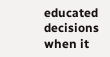educated decisions when it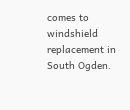comes to windshield replacement in South Ogden.